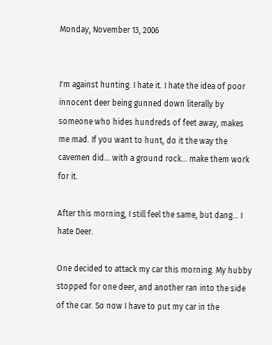Monday, November 13, 2006


I'm against hunting. I hate it. I hate the idea of poor innocent deer being gunned down literally by someone who hides hundreds of feet away, makes me mad. If you want to hunt, do it the way the cavemen did... with a ground rock... make them work for it.

After this morning, I still feel the same, but dang... I hate Deer.

One decided to attack my car this morning. My hubby stopped for one deer, and another ran into the side of the car. So now I have to put my car in the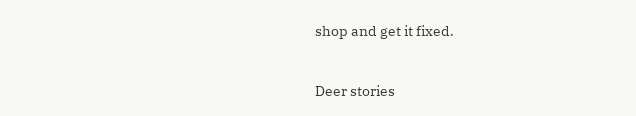shop and get it fixed.


Deer stories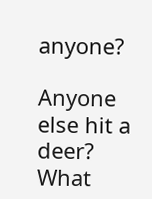anyone?

Anyone else hit a deer? What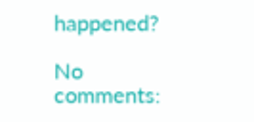happened?

No comments: